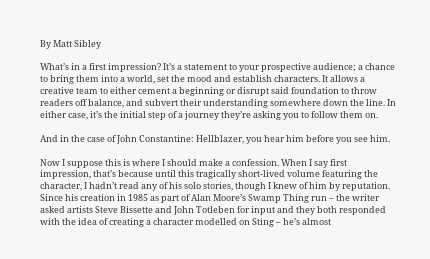By Matt Sibley

What’s in a first impression? It’s a statement to your prospective audience; a chance to bring them into a world, set the mood and establish characters. It allows a creative team to either cement a beginning or disrupt said foundation to throw readers off balance, and subvert their understanding somewhere down the line. In either case, it’s the initial step of a journey they’re asking you to follow them on.

And in the case of John Constantine: Hellblazer, you hear him before you see him.

Now I suppose this is where I should make a confession. When I say first impression, that’s because until this tragically short-lived volume featuring the character, I hadn’t read any of his solo stories, though I knew of him by reputation. Since his creation in 1985 as part of Alan Moore’s Swamp Thing run – the writer asked artists Steve Bissette and John Totleben for input and they both responded with the idea of creating a character modelled on Sting – he’s almost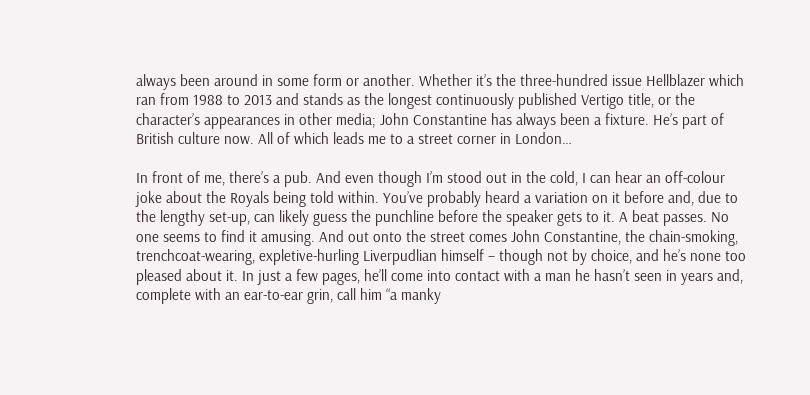always been around in some form or another. Whether it’s the three-hundred issue Hellblazer which ran from 1988 to 2013 and stands as the longest continuously published Vertigo title, or the character’s appearances in other media; John Constantine has always been a fixture. He’s part of British culture now. All of which leads me to a street corner in London…

In front of me, there’s a pub. And even though I’m stood out in the cold, I can hear an off-colour joke about the Royals being told within. You’ve probably heard a variation on it before and, due to the lengthy set-up, can likely guess the punchline before the speaker gets to it. A beat passes. No one seems to find it amusing. And out onto the street comes John Constantine, the chain-smoking, trenchcoat-wearing, expletive-hurling Liverpudlian himself – though not by choice, and he’s none too pleased about it. In just a few pages, he’ll come into contact with a man he hasn’t seen in years and, complete with an ear-to-ear grin, call him “a manky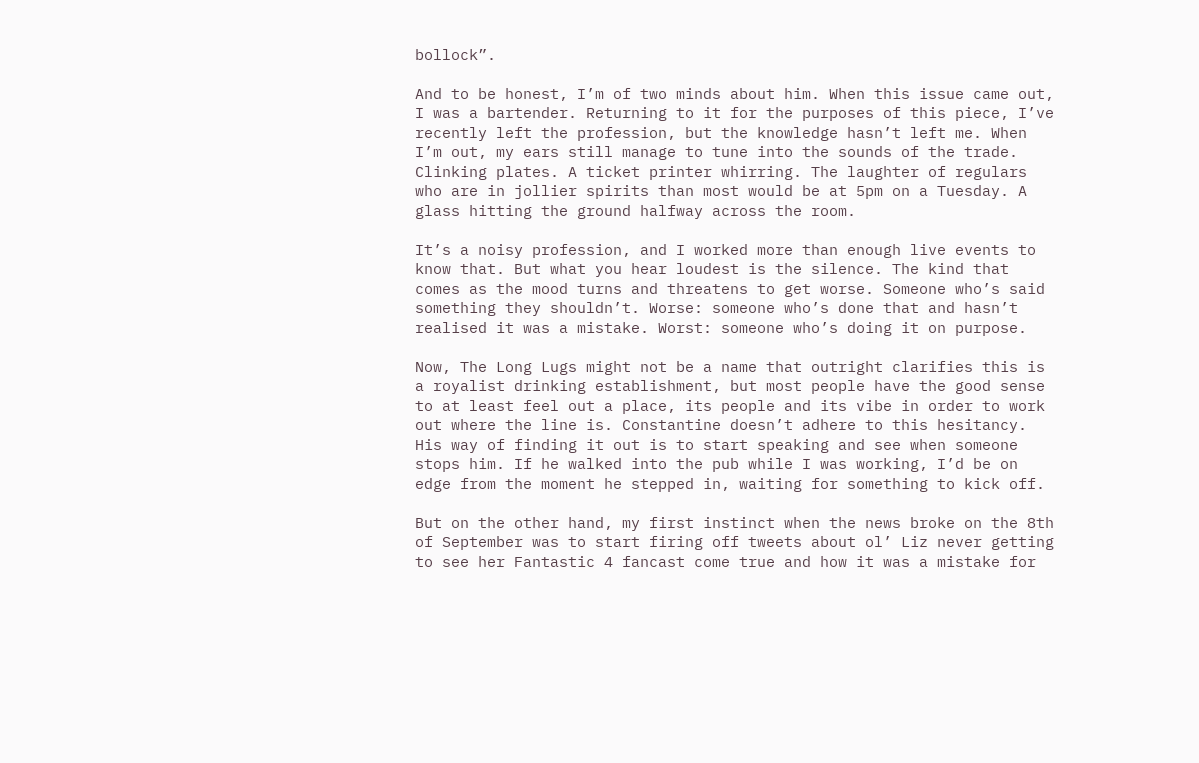bollock”.

And to be honest, I’m of two minds about him. When this issue came out, I was a bartender. Returning to it for the purposes of this piece, I’ve recently left the profession, but the knowledge hasn’t left me. When I’m out, my ears still manage to tune into the sounds of the trade. Clinking plates. A ticket printer whirring. The laughter of regulars who are in jollier spirits than most would be at 5pm on a Tuesday. A glass hitting the ground halfway across the room.

It’s a noisy profession, and I worked more than enough live events to know that. But what you hear loudest is the silence. The kind that comes as the mood turns and threatens to get worse. Someone who’s said something they shouldn’t. Worse: someone who’s done that and hasn’t realised it was a mistake. Worst: someone who’s doing it on purpose.

Now, The Long Lugs might not be a name that outright clarifies this is a royalist drinking establishment, but most people have the good sense to at least feel out a place, its people and its vibe in order to work out where the line is. Constantine doesn’t adhere to this hesitancy. His way of finding it out is to start speaking and see when someone stops him. If he walked into the pub while I was working, I’d be on edge from the moment he stepped in, waiting for something to kick off.

But on the other hand, my first instinct when the news broke on the 8th of September was to start firing off tweets about ol’ Liz never getting to see her Fantastic 4 fancast come true and how it was a mistake for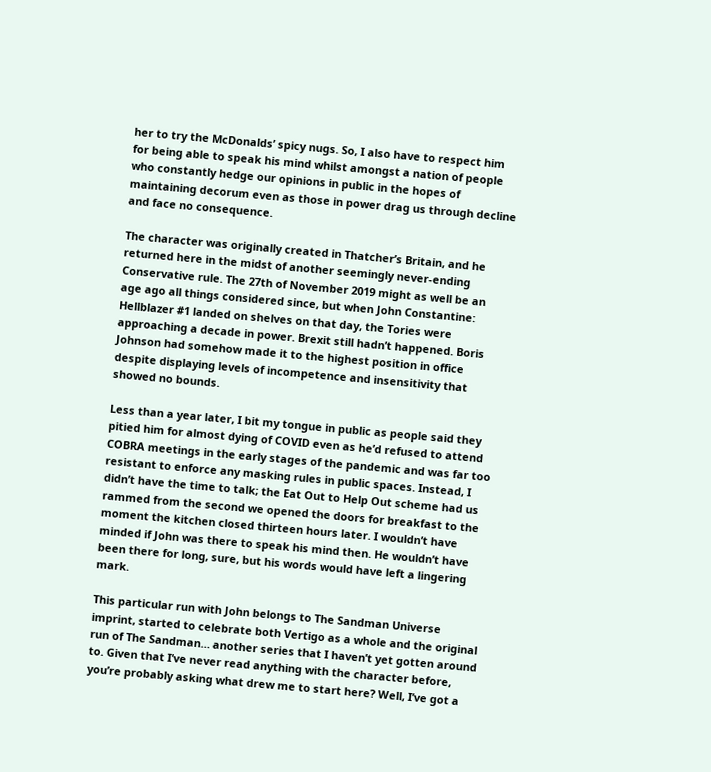her to try the McDonalds’ spicy nugs. So, I also have to respect him for being able to speak his mind whilst amongst a nation of people who constantly hedge our opinions in public in the hopes of maintaining decorum even as those in power drag us through decline and face no consequence.

The character was originally created in Thatcher’s Britain, and he returned here in the midst of another seemingly never-ending Conservative rule. The 27th of November 2019 might as well be an age ago all things considered since, but when John Constantine: Hellblazer #1 landed on shelves on that day, the Tories were approaching a decade in power. Brexit still hadn’t happened. Boris Johnson had somehow made it to the highest position in office despite displaying levels of incompetence and insensitivity that showed no bounds.

Less than a year later, I bit my tongue in public as people said they pitied him for almost dying of COVID even as he’d refused to attend COBRA meetings in the early stages of the pandemic and was far too resistant to enforce any masking rules in public spaces. Instead, I didn’t have the time to talk; the Eat Out to Help Out scheme had us rammed from the second we opened the doors for breakfast to the moment the kitchen closed thirteen hours later. I wouldn’t have minded if John was there to speak his mind then. He wouldn’t have been there for long, sure, but his words would have left a lingering mark.

This particular run with John belongs to The Sandman Universe imprint, started to celebrate both Vertigo as a whole and the original run of The Sandman… another series that I haven’t yet gotten around to. Given that I’ve never read anything with the character before, you’re probably asking what drew me to start here? Well, I’ve got a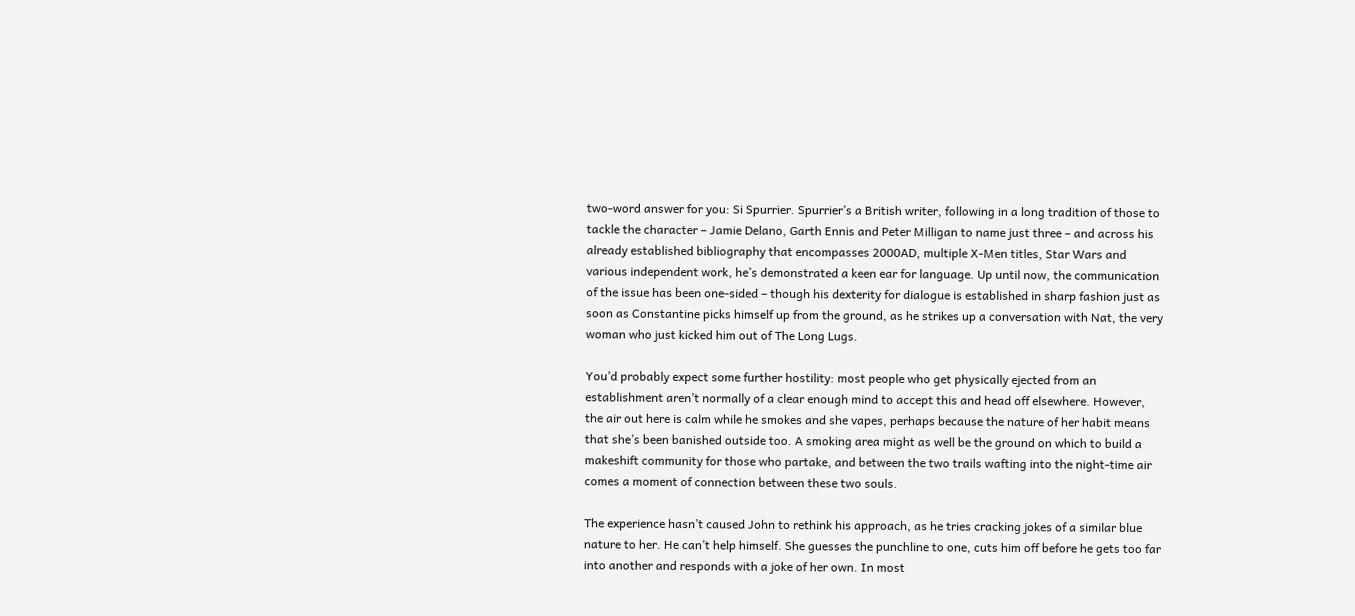two-word answer for you: Si Spurrier. Spurrier’s a British writer, following in a long tradition of those to tackle the character – Jamie Delano, Garth Ennis and Peter Milligan to name just three – and across his already established bibliography that encompasses 2000AD, multiple X-Men titles, Star Wars and various independent work, he’s demonstrated a keen ear for language. Up until now, the communication of the issue has been one-sided – though his dexterity for dialogue is established in sharp fashion just as soon as Constantine picks himself up from the ground, as he strikes up a conversation with Nat, the very woman who just kicked him out of The Long Lugs.

You’d probably expect some further hostility: most people who get physically ejected from an establishment aren’t normally of a clear enough mind to accept this and head off elsewhere. However, the air out here is calm while he smokes and she vapes, perhaps because the nature of her habit means that she’s been banished outside too. A smoking area might as well be the ground on which to build a makeshift community for those who partake, and between the two trails wafting into the night-time air comes a moment of connection between these two souls.

The experience hasn’t caused John to rethink his approach, as he tries cracking jokes of a similar blue nature to her. He can’t help himself. She guesses the punchline to one, cuts him off before he gets too far into another and responds with a joke of her own. In most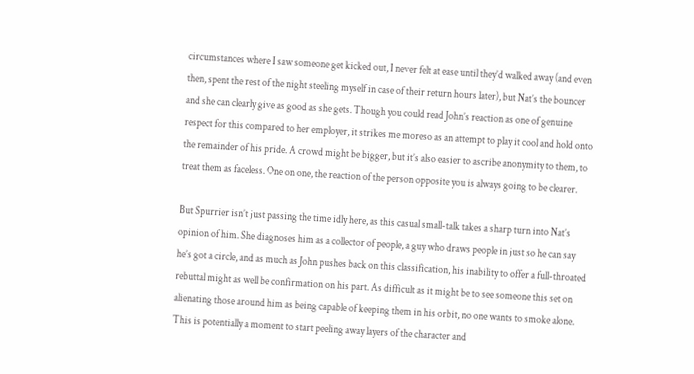circumstances where I saw someone get kicked out, I never felt at ease until they’d walked away (and even then, spent the rest of the night steeling myself in case of their return hours later), but Nat’s the bouncer and she can clearly give as good as she gets. Though you could read John’s reaction as one of genuine respect for this compared to her employer, it strikes me moreso as an attempt to play it cool and hold onto the remainder of his pride. A crowd might be bigger, but it’s also easier to ascribe anonymity to them, to treat them as faceless. One on one, the reaction of the person opposite you is always going to be clearer.

But Spurrier isn’t just passing the time idly here, as this casual small-talk takes a sharp turn into Nat’s opinion of him. She diagnoses him as a collector of people, a guy who draws people in just so he can say he’s got a circle, and as much as John pushes back on this classification, his inability to offer a full-throated rebuttal might as well be confirmation on his part. As difficult as it might be to see someone this set on alienating those around him as being capable of keeping them in his orbit, no one wants to smoke alone. This is potentially a moment to start peeling away layers of the character and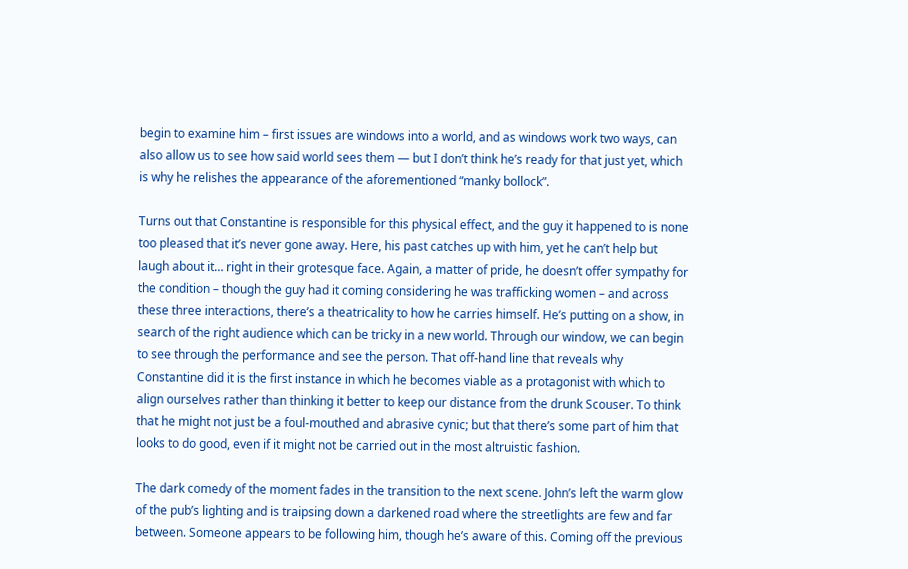begin to examine him – first issues are windows into a world, and as windows work two ways, can also allow us to see how said world sees them — but I don’t think he’s ready for that just yet, which is why he relishes the appearance of the aforementioned “manky bollock”.

Turns out that Constantine is responsible for this physical effect, and the guy it happened to is none too pleased that it’s never gone away. Here, his past catches up with him, yet he can’t help but laugh about it… right in their grotesque face. Again, a matter of pride, he doesn’t offer sympathy for the condition – though the guy had it coming considering he was trafficking women – and across these three interactions, there’s a theatricality to how he carries himself. He’s putting on a show, in search of the right audience which can be tricky in a new world. Through our window, we can begin to see through the performance and see the person. That off-hand line that reveals why Constantine did it is the first instance in which he becomes viable as a protagonist with which to align ourselves rather than thinking it better to keep our distance from the drunk Scouser. To think that he might not just be a foul-mouthed and abrasive cynic; but that there’s some part of him that looks to do good, even if it might not be carried out in the most altruistic fashion.

The dark comedy of the moment fades in the transition to the next scene. John’s left the warm glow of the pub’s lighting and is traipsing down a darkened road where the streetlights are few and far between. Someone appears to be following him, though he’s aware of this. Coming off the previous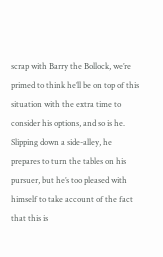scrap with Barry the Bollock, we’re primed to think he’ll be on top of this situation with the extra time to consider his options, and so is he. Slipping down a side-alley, he prepares to turn the tables on his pursuer, but he’s too pleased with himself to take account of the fact that this is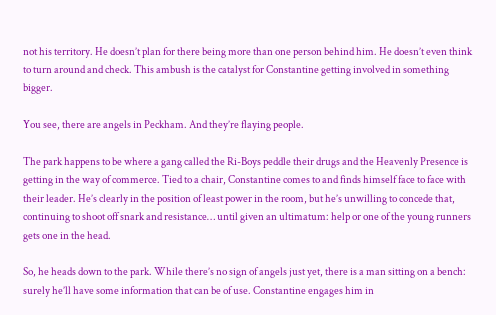not his territory. He doesn’t plan for there being more than one person behind him. He doesn’t even think to turn around and check. This ambush is the catalyst for Constantine getting involved in something bigger.

You see, there are angels in Peckham. And they’re flaying people.

The park happens to be where a gang called the Ri-Boys peddle their drugs and the Heavenly Presence is getting in the way of commerce. Tied to a chair, Constantine comes to and finds himself face to face with their leader. He’s clearly in the position of least power in the room, but he’s unwilling to concede that, continuing to shoot off snark and resistance… until given an ultimatum: help or one of the young runners gets one in the head.

So, he heads down to the park. While there’s no sign of angels just yet, there is a man sitting on a bench: surely he’ll have some information that can be of use. Constantine engages him in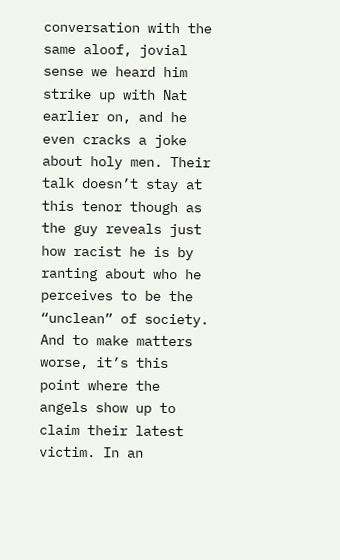conversation with the same aloof, jovial sense we heard him strike up with Nat earlier on, and he even cracks a joke about holy men. Their talk doesn’t stay at this tenor though as the guy reveals just how racist he is by ranting about who he perceives to be the “unclean” of society.  And to make matters worse, it’s this point where the angels show up to claim their latest victim. In an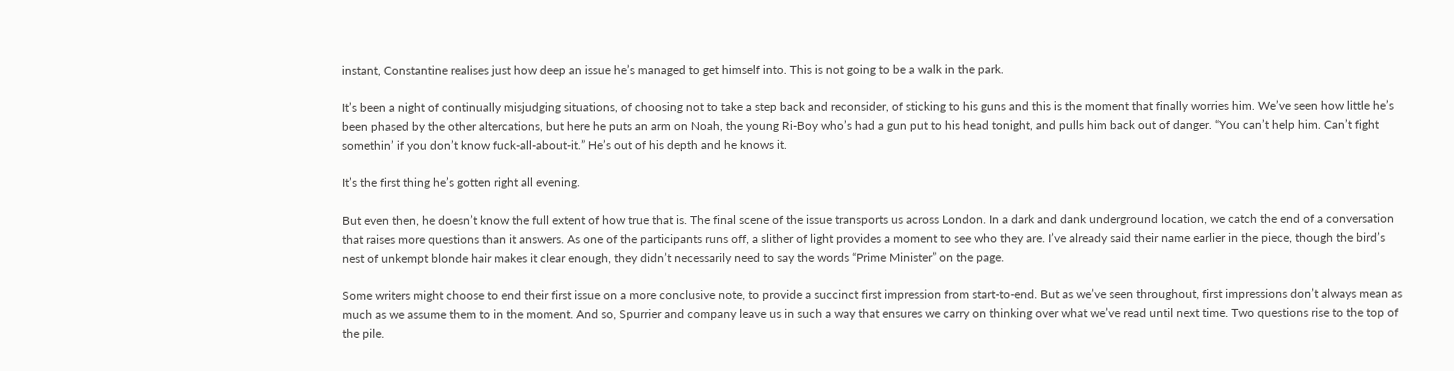instant, Constantine realises just how deep an issue he’s managed to get himself into. This is not going to be a walk in the park.

It’s been a night of continually misjudging situations, of choosing not to take a step back and reconsider, of sticking to his guns and this is the moment that finally worries him. We’ve seen how little he’s been phased by the other altercations, but here he puts an arm on Noah, the young Ri-Boy who’s had a gun put to his head tonight, and pulls him back out of danger. “You can’t help him. Can’t fight somethin’ if you don’t know fuck-all-about-it.” He’s out of his depth and he knows it.

It’s the first thing he’s gotten right all evening.

But even then, he doesn’t know the full extent of how true that is. The final scene of the issue transports us across London. In a dark and dank underground location, we catch the end of a conversation that raises more questions than it answers. As one of the participants runs off, a slither of light provides a moment to see who they are. I’ve already said their name earlier in the piece, though the bird’s nest of unkempt blonde hair makes it clear enough, they didn’t necessarily need to say the words “Prime Minister” on the page.

Some writers might choose to end their first issue on a more conclusive note, to provide a succinct first impression from start-to-end. But as we’ve seen throughout, first impressions don’t always mean as much as we assume them to in the moment. And so, Spurrier and company leave us in such a way that ensures we carry on thinking over what we’ve read until next time. Two questions rise to the top of the pile.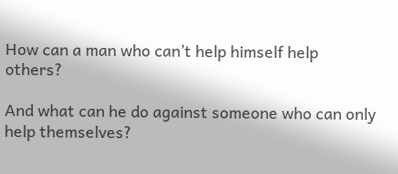How can a man who can’t help himself help others?

And what can he do against someone who can only help themselves?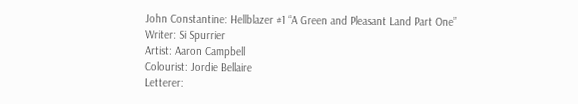John Constantine: Hellblazer #1 “A Green and Pleasant Land Part One”
Writer: Si Spurrier
Artist: Aaron Campbell
Colourist: Jordie Bellaire
Letterer: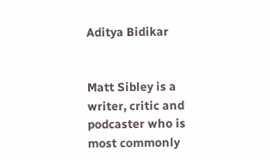Aditya Bidikar


Matt Sibley is a writer, critic and podcaster who is most commonly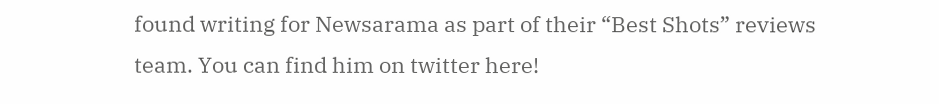found writing for Newsarama as part of their “Best Shots” reviews team. You can find him on twitter here!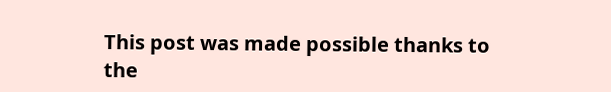This post was made possible thanks to the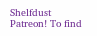Shelfdust Patreon! To find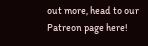out more, head to our Patreon page here!